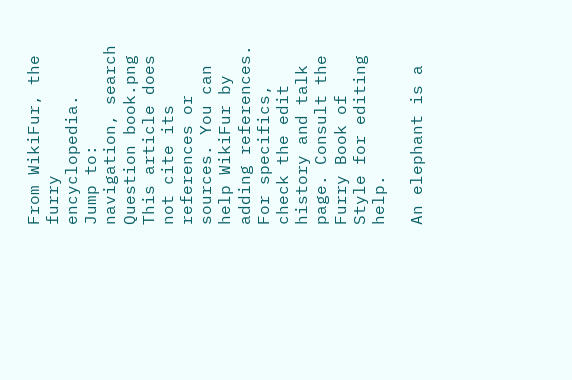From WikiFur, the furry encyclopedia.
Jump to: navigation, search
Question book.png This article does not cite its references or sources. You can help WikiFur by adding references.
For specifics, check the edit history and talk page. Consult the Furry Book of Style for editing help.

An elephant is a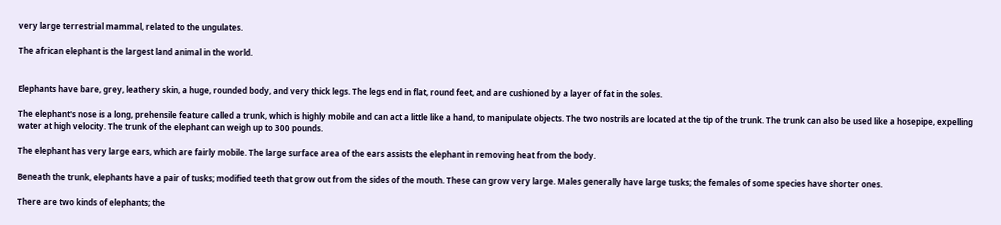very large terrestrial mammal, related to the ungulates.

The african elephant is the largest land animal in the world.


Elephants have bare, grey, leathery skin, a huge, rounded body, and very thick legs. The legs end in flat, round feet, and are cushioned by a layer of fat in the soles.

The elephant's nose is a long, prehensile feature called a trunk, which is highly mobile and can act a little like a hand, to manipulate objects. The two nostrils are located at the tip of the trunk. The trunk can also be used like a hosepipe, expelling water at high velocity. The trunk of the elephant can weigh up to 300 pounds.

The elephant has very large ears, which are fairly mobile. The large surface area of the ears assists the elephant in removing heat from the body.

Beneath the trunk, elephants have a pair of tusks; modified teeth that grow out from the sides of the mouth. These can grow very large. Males generally have large tusks; the females of some species have shorter ones.

There are two kinds of elephants; the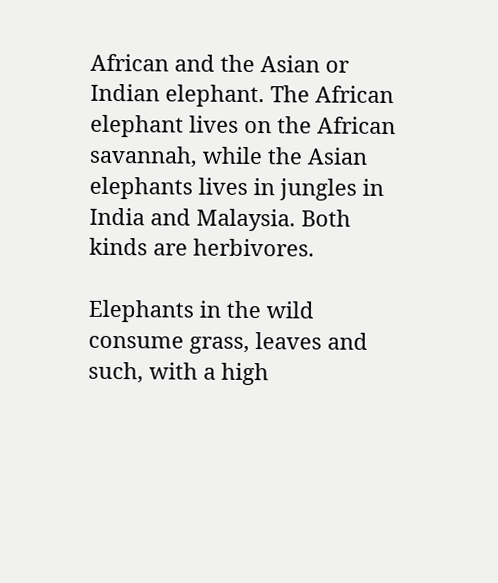African and the Asian or Indian elephant. The African elephant lives on the African savannah, while the Asian elephants lives in jungles in India and Malaysia. Both kinds are herbivores.

Elephants in the wild consume grass, leaves and such, with a high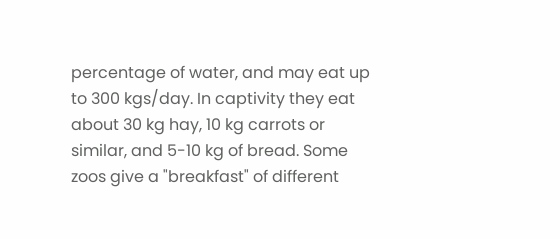percentage of water, and may eat up to 300 kgs/day. In captivity they eat about 30 kg hay, 10 kg carrots or similar, and 5-10 kg of bread. Some zoos give a "breakfast" of different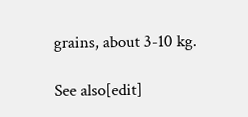grains, about 3-10 kg.

See also[edit]